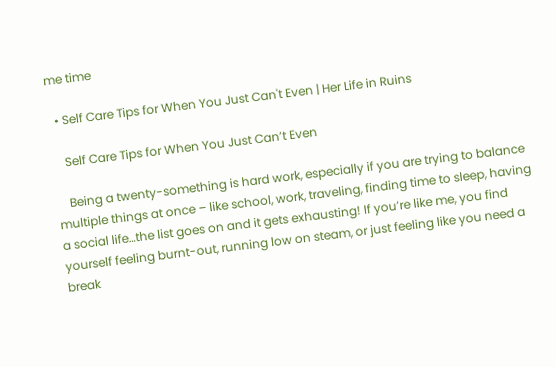me time

  • Self Care Tips for When You Just Can't Even | Her Life in Ruins

    Self Care Tips for When You Just Can’t Even

    Being a twenty-something is hard work, especially if you are trying to balance multiple things at once – like school, work, traveling, finding time to sleep, having a social life…the list goes on and it gets exhausting! If you’re like me, you find yourself feeling burnt-out, running low on steam, or just feeling like you need a break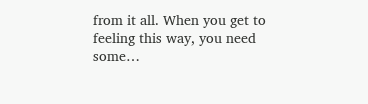from it all. When you get to feeling this way, you need some…